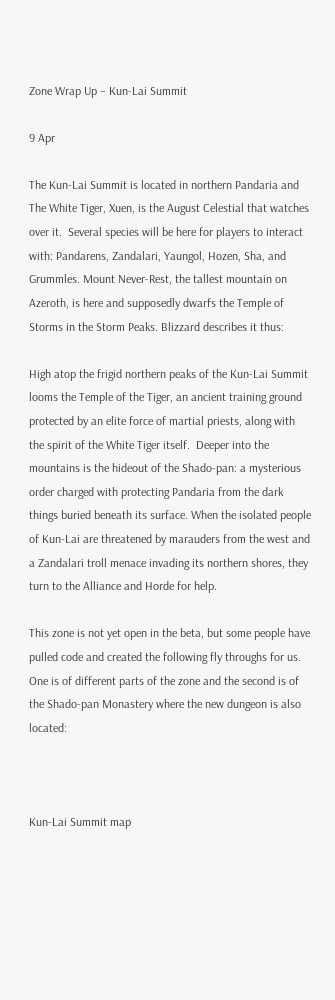Zone Wrap Up – Kun-Lai Summit

9 Apr

The Kun-Lai Summit is located in northern Pandaria and The White Tiger, Xuen, is the August Celestial that watches over it.  Several species will be here for players to interact with: Pandarens, Zandalari, Yaungol, Hozen, Sha, and Grummles. Mount Never-Rest, the tallest mountain on Azeroth, is here and supposedly dwarfs the Temple of Storms in the Storm Peaks. Blizzard describes it thus:

High atop the frigid northern peaks of the Kun-Lai Summit looms the Temple of the Tiger, an ancient training ground protected by an elite force of martial priests, along with the spirit of the White Tiger itself.  Deeper into the mountains is the hideout of the Shado-pan: a mysterious order charged with protecting Pandaria from the dark things buried beneath its surface. When the isolated people of Kun-Lai are threatened by marauders from the west and a Zandalari troll menace invading its northern shores, they turn to the Alliance and Horde for help.

This zone is not yet open in the beta, but some people have pulled code and created the following fly throughs for us. One is of different parts of the zone and the second is of the Shado-pan Monastery where the new dungeon is also located:



Kun-Lai Summit map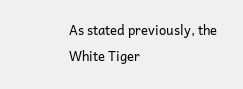As stated previously, the White Tiger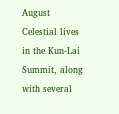August Celestial lives in the Kun-Lai Summit, along with several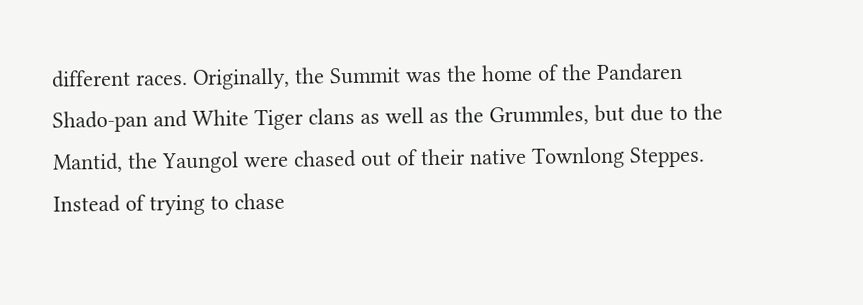different races. Originally, the Summit was the home of the Pandaren Shado-pan and White Tiger clans as well as the Grummles, but due to the Mantid, the Yaungol were chased out of their native Townlong Steppes. Instead of trying to chase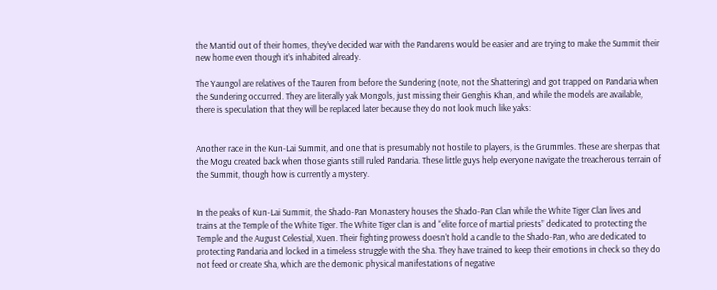the Mantid out of their homes, they’ve decided war with the Pandarens would be easier and are trying to make the Summit their new home even though it’s inhabited already.

The Yaungol are relatives of the Tauren from before the Sundering (note, not the Shattering) and got trapped on Pandaria when the Sundering occurred. They are literally yak Mongols, just missing their Genghis Khan, and while the models are available, there is speculation that they will be replaced later because they do not look much like yaks:


Another race in the Kun-Lai Summit, and one that is presumably not hostile to players, is the Grummles. These are sherpas that the Mogu created back when those giants still ruled Pandaria. These little guys help everyone navigate the treacherous terrain of the Summit, though how is currently a mystery.


In the peaks of Kun-Lai Summit, the Shado-Pan Monastery houses the Shado-Pan Clan while the White Tiger Clan lives and trains at the Temple of the White Tiger. The White Tiger clan is and “elite force of martial priests” dedicated to protecting the Temple and the August Celestial, Xuen. Their fighting prowess doesn’t hold a candle to the Shado-Pan, who are dedicated to protecting Pandaria and locked in a timeless struggle with the Sha. They have trained to keep their emotions in check so they do not feed or create Sha, which are the demonic physical manifestations of negative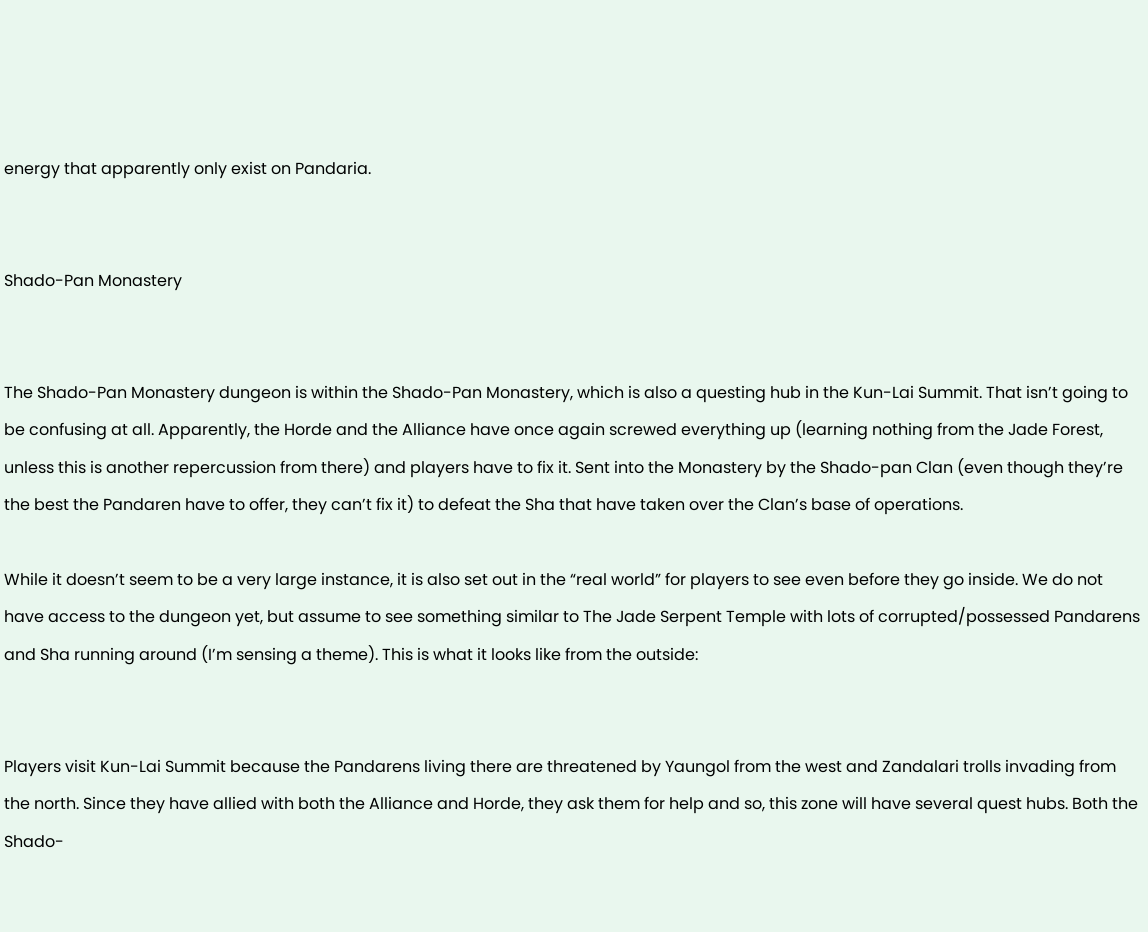energy that apparently only exist on Pandaria.


Shado-Pan Monastery


The Shado-Pan Monastery dungeon is within the Shado-Pan Monastery, which is also a questing hub in the Kun-Lai Summit. That isn’t going to be confusing at all. Apparently, the Horde and the Alliance have once again screwed everything up (learning nothing from the Jade Forest, unless this is another repercussion from there) and players have to fix it. Sent into the Monastery by the Shado-pan Clan (even though they’re the best the Pandaren have to offer, they can’t fix it) to defeat the Sha that have taken over the Clan’s base of operations.

While it doesn’t seem to be a very large instance, it is also set out in the “real world” for players to see even before they go inside. We do not have access to the dungeon yet, but assume to see something similar to The Jade Serpent Temple with lots of corrupted/possessed Pandarens and Sha running around (I’m sensing a theme). This is what it looks like from the outside:


Players visit Kun-Lai Summit because the Pandarens living there are threatened by Yaungol from the west and Zandalari trolls invading from the north. Since they have allied with both the Alliance and Horde, they ask them for help and so, this zone will have several quest hubs. Both the Shado-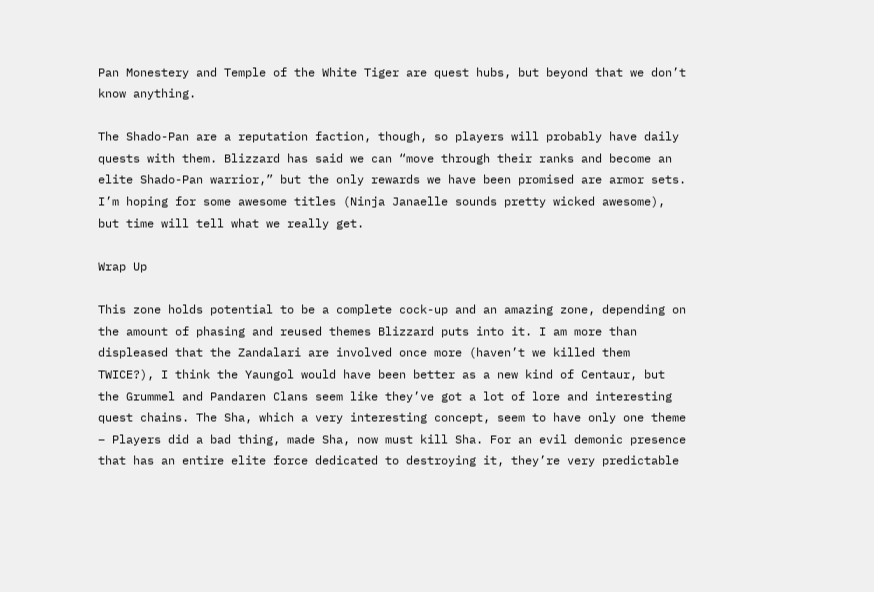Pan Monestery and Temple of the White Tiger are quest hubs, but beyond that we don’t know anything.

The Shado-Pan are a reputation faction, though, so players will probably have daily quests with them. Blizzard has said we can “move through their ranks and become an elite Shado-Pan warrior,” but the only rewards we have been promised are armor sets. I’m hoping for some awesome titles (Ninja Janaelle sounds pretty wicked awesome), but time will tell what we really get.

Wrap Up

This zone holds potential to be a complete cock-up and an amazing zone, depending on the amount of phasing and reused themes Blizzard puts into it. I am more than displeased that the Zandalari are involved once more (haven’t we killed them TWICE?), I think the Yaungol would have been better as a new kind of Centaur, but the Grummel and Pandaren Clans seem like they’ve got a lot of lore and interesting quest chains. The Sha, which a very interesting concept, seem to have only one theme – Players did a bad thing, made Sha, now must kill Sha. For an evil demonic presence that has an entire elite force dedicated to destroying it, they’re very predictable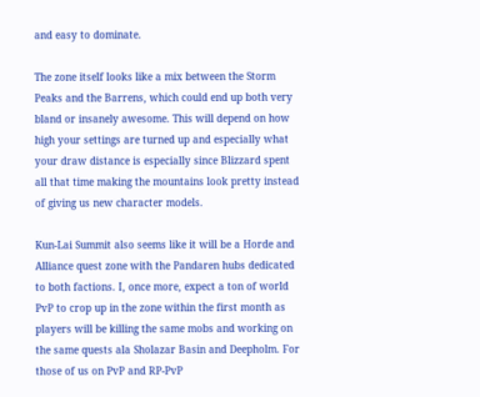and easy to dominate.

The zone itself looks like a mix between the Storm Peaks and the Barrens, which could end up both very bland or insanely awesome. This will depend on how high your settings are turned up and especially what your draw distance is especially since Blizzard spent all that time making the mountains look pretty instead of giving us new character models.

Kun-Lai Summit also seems like it will be a Horde and Alliance quest zone with the Pandaren hubs dedicated to both factions. I, once more, expect a ton of world PvP to crop up in the zone within the first month as players will be killing the same mobs and working on the same quests ala Sholazar Basin and Deepholm. For those of us on PvP and RP-PvP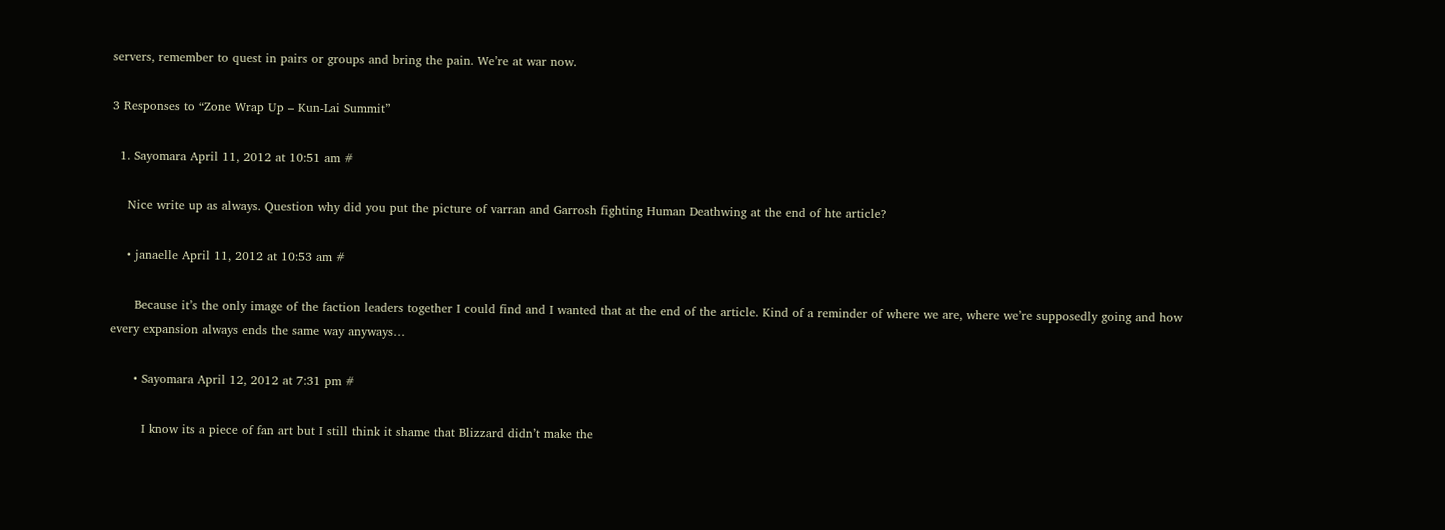servers, remember to quest in pairs or groups and bring the pain. We’re at war now.

3 Responses to “Zone Wrap Up – Kun-Lai Summit”

  1. Sayomara April 11, 2012 at 10:51 am #

    Nice write up as always. Question why did you put the picture of varran and Garrosh fighting Human Deathwing at the end of hte article?

    • janaelle April 11, 2012 at 10:53 am #

      Because it’s the only image of the faction leaders together I could find and I wanted that at the end of the article. Kind of a reminder of where we are, where we’re supposedly going and how every expansion always ends the same way anyways…

      • Sayomara April 12, 2012 at 7:31 pm #

        I know its a piece of fan art but I still think it shame that Blizzard didn’t make the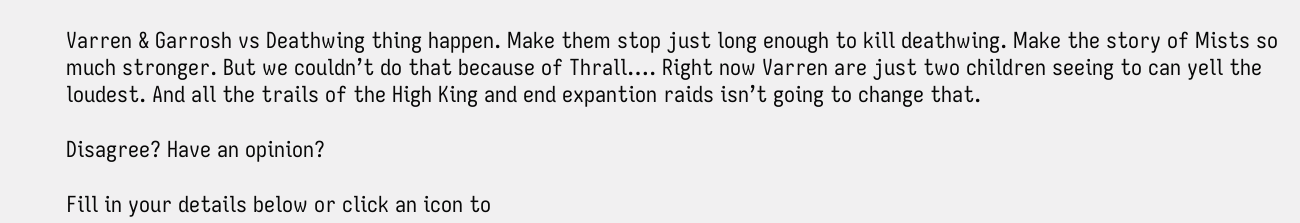Varren & Garrosh vs Deathwing thing happen. Make them stop just long enough to kill deathwing. Make the story of Mists so much stronger. But we couldn’t do that because of Thrall…. Right now Varren are just two children seeing to can yell the loudest. And all the trails of the High King and end expantion raids isn’t going to change that.

Disagree? Have an opinion?

Fill in your details below or click an icon to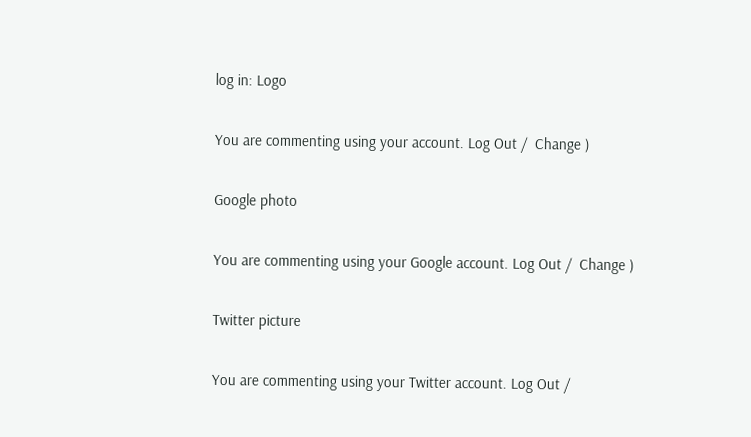log in: Logo

You are commenting using your account. Log Out /  Change )

Google photo

You are commenting using your Google account. Log Out /  Change )

Twitter picture

You are commenting using your Twitter account. Log Out /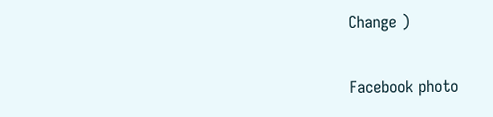Change )

Facebook photo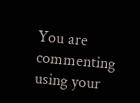You are commenting using your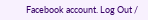Facebook account. Log Out /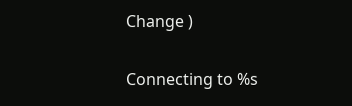Change )

Connecting to %s